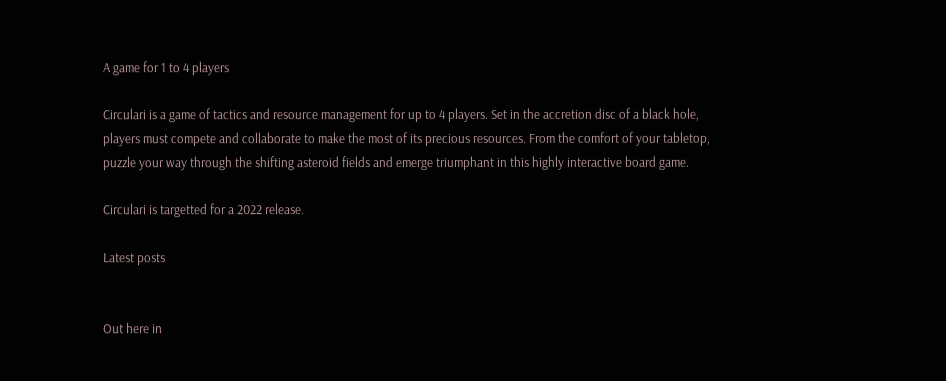A game for 1 to 4 players

Circulari is a game of tactics and resource management for up to 4 players. Set in the accretion disc of a black hole, players must compete and collaborate to make the most of its precious resources. From the comfort of your tabletop, puzzle your way through the shifting asteroid fields and emerge triumphant in this highly interactive board game.

Circulari is targetted for a 2022 release.

Latest posts


Out here in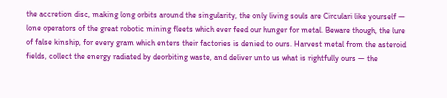the accretion disc, making long orbits around the singularity, the only living souls are Circulari like yourself — lone operators of the great robotic mining fleets which ever feed our hunger for metal. Beware though, the lure of false kinship, for every gram which enters their factories is denied to ours. Harvest metal from the asteroid fields, collect the energy radiated by deorbiting waste, and deliver unto us what is rightfully ours — the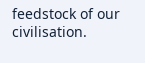feedstock of our civilisation.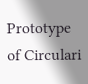Prototype of Circulari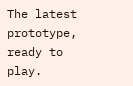The latest prototype, ready to play.